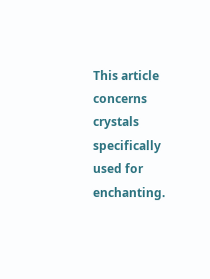This article concerns crystals specifically used for enchanting.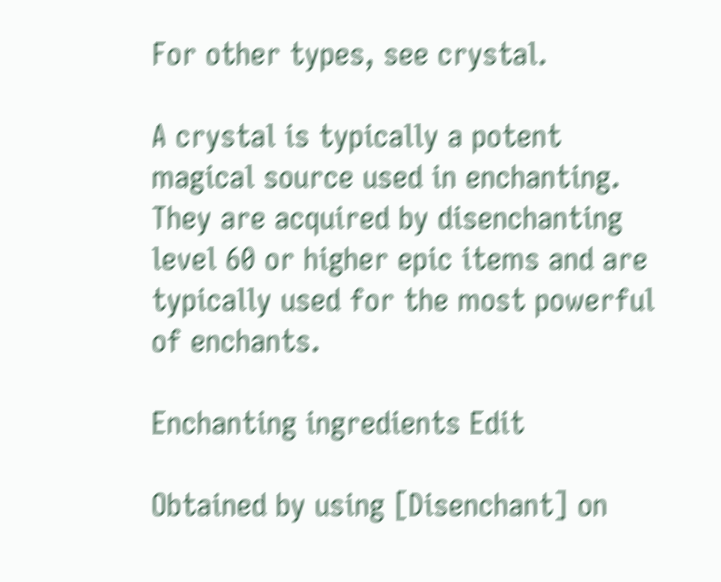For other types, see crystal.

A crystal is typically a potent magical source used in enchanting. They are acquired by disenchanting level 60 or higher epic items and are typically used for the most powerful of enchants.

Enchanting ingredients Edit

Obtained by using [Disenchant] on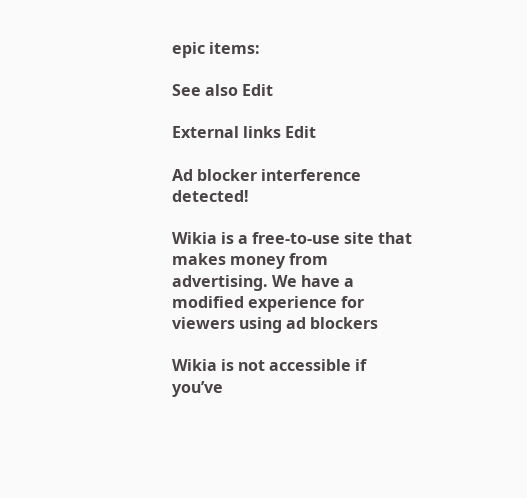epic items:

See also Edit

External links Edit

Ad blocker interference detected!

Wikia is a free-to-use site that makes money from advertising. We have a modified experience for viewers using ad blockers

Wikia is not accessible if you’ve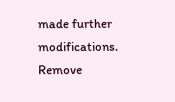made further modifications. Remove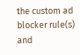the custom ad blocker rule(s) and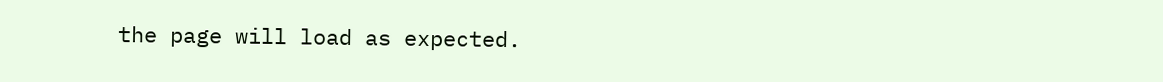the page will load as expected.